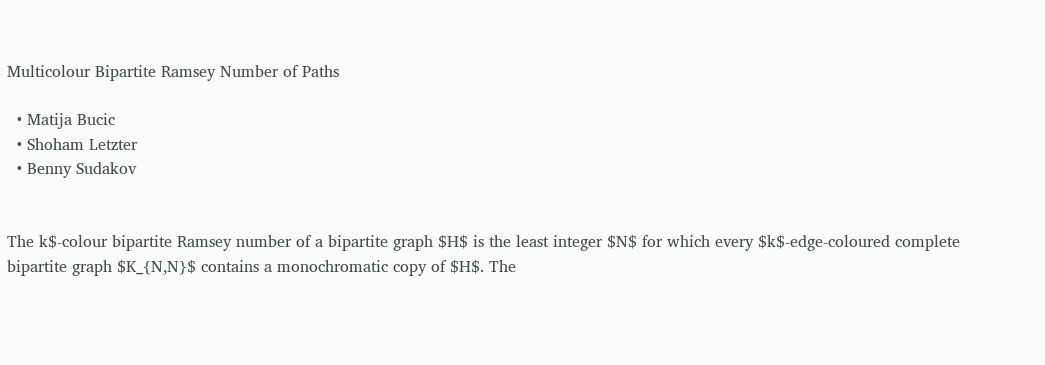Multicolour Bipartite Ramsey Number of Paths

  • Matija Bucic
  • Shoham Letzter
  • Benny Sudakov


The k$-colour bipartite Ramsey number of a bipartite graph $H$ is the least integer $N$ for which every $k$-edge-coloured complete bipartite graph $K_{N,N}$ contains a monochromatic copy of $H$. The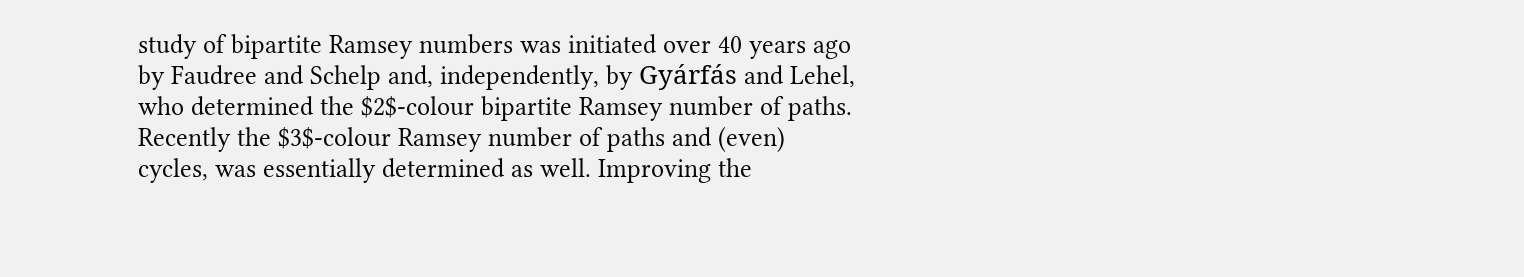study of bipartite Ramsey numbers was initiated over 40 years ago by Faudree and Schelp and, independently, by Gyárfás and Lehel, who determined the $2$-colour bipartite Ramsey number of paths. Recently the $3$-colour Ramsey number of paths and (even) cycles, was essentially determined as well. Improving the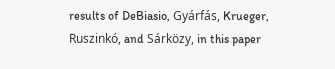results of DeBiasio, Gyárfás, Krueger, Ruszinkó, and Sárközy, in this paper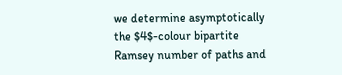we determine asymptotically the $4$-colour bipartite Ramsey number of paths and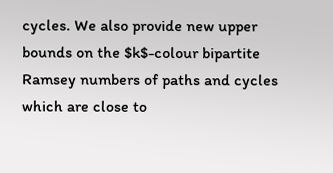cycles. We also provide new upper bounds on the $k$-colour bipartite Ramsey numbers of paths and cycles which are close to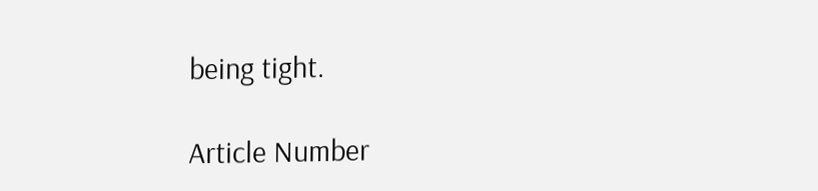being tight.

Article Number